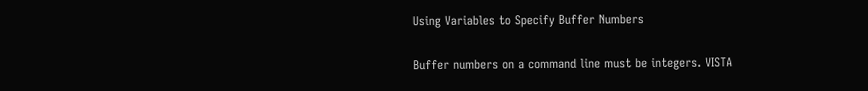Using Variables to Specify Buffer Numbers

Buffer numbers on a command line must be integers. VISTA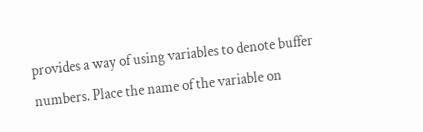provides a way of using variables to denote buffer numbers. Place the name of the variable on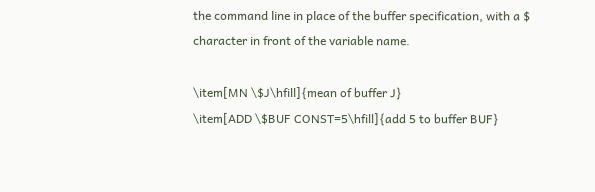the command line in place of the buffer specification, with a $ character in front of the variable name.

\item[MN \$J\hfill]{mean of buffer J}
\item[ADD \$BUF CONST=5\hfill]{add 5 to buffer BUF}